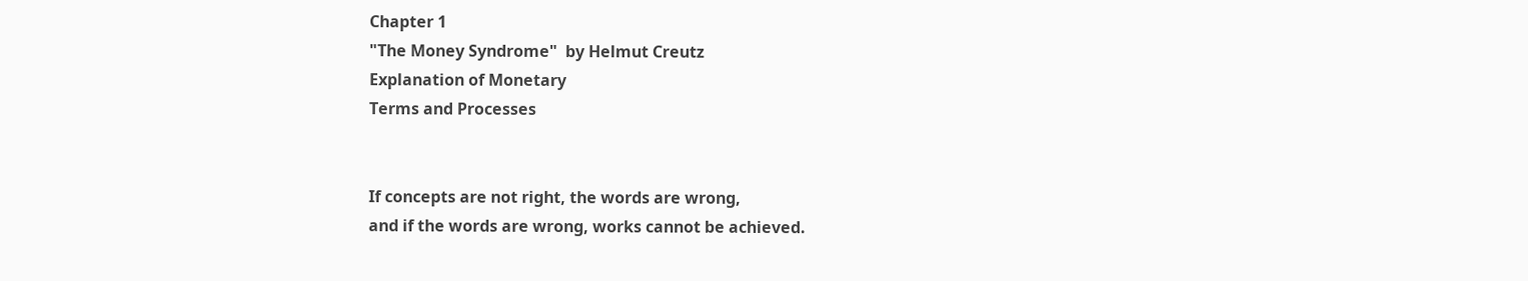Chapter 1
"The Money Syndrome"  by Helmut Creutz
Explanation of Monetary
Terms and Processes


If concepts are not right, the words are wrong,
and if the words are wrong, works cannot be achieved.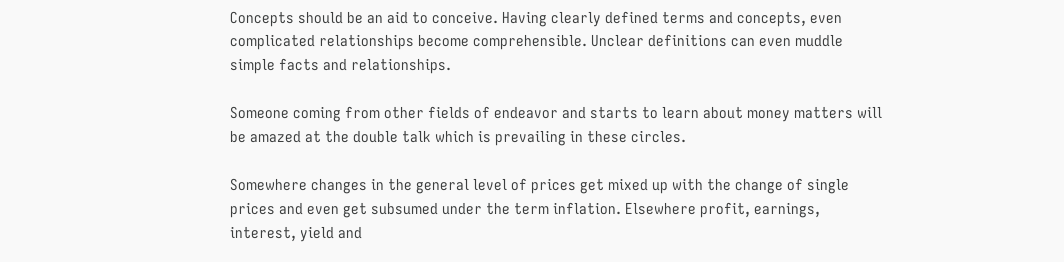Concepts should be an aid to conceive. Having clearly defined terms and concepts, even complicated relationships become comprehensible. Unclear definitions can even muddle simple facts and relationships.

Someone coming from other fields of endeavor and starts to learn about money matters will be amazed at the double talk which is prevailing in these circles.

Somewhere changes in the general level of prices get mixed up with the change of single prices and even get subsumed under the term inflation. Elsewhere profit, earnings, interest, yield and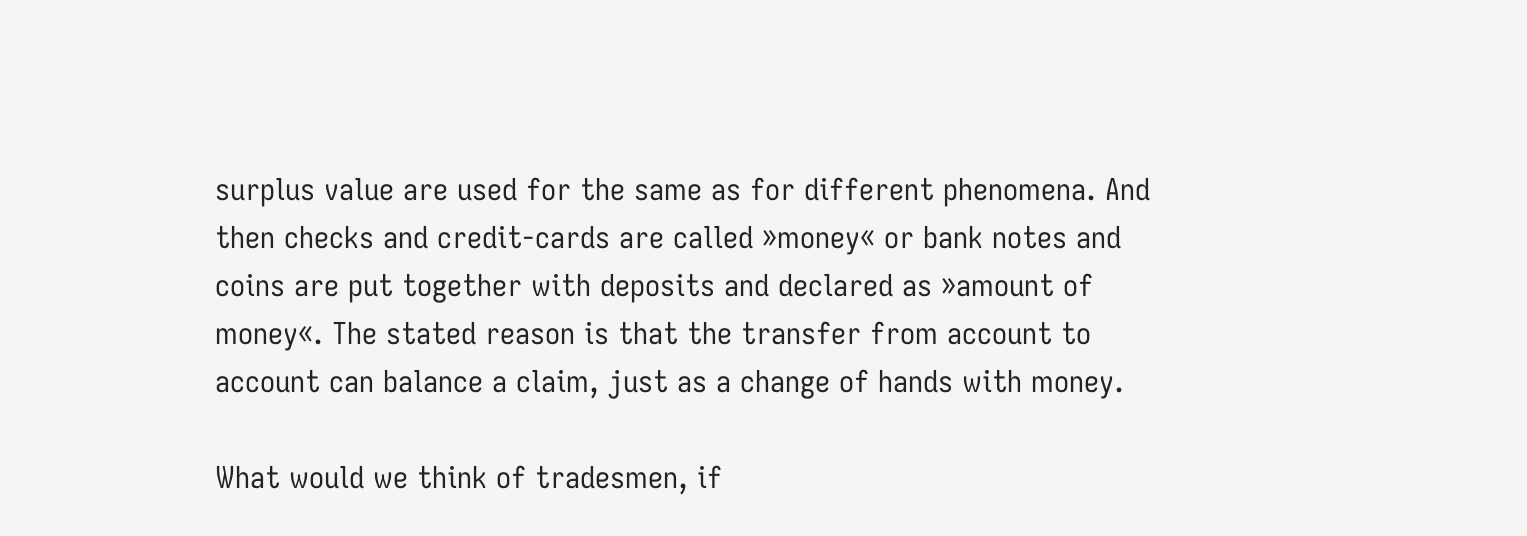surplus value are used for the same as for different phenomena. And then checks and credit-cards are called »money« or bank notes and coins are put together with deposits and declared as »amount of money«. The stated reason is that the transfer from account to account can balance a claim, just as a change of hands with money.

What would we think of tradesmen, if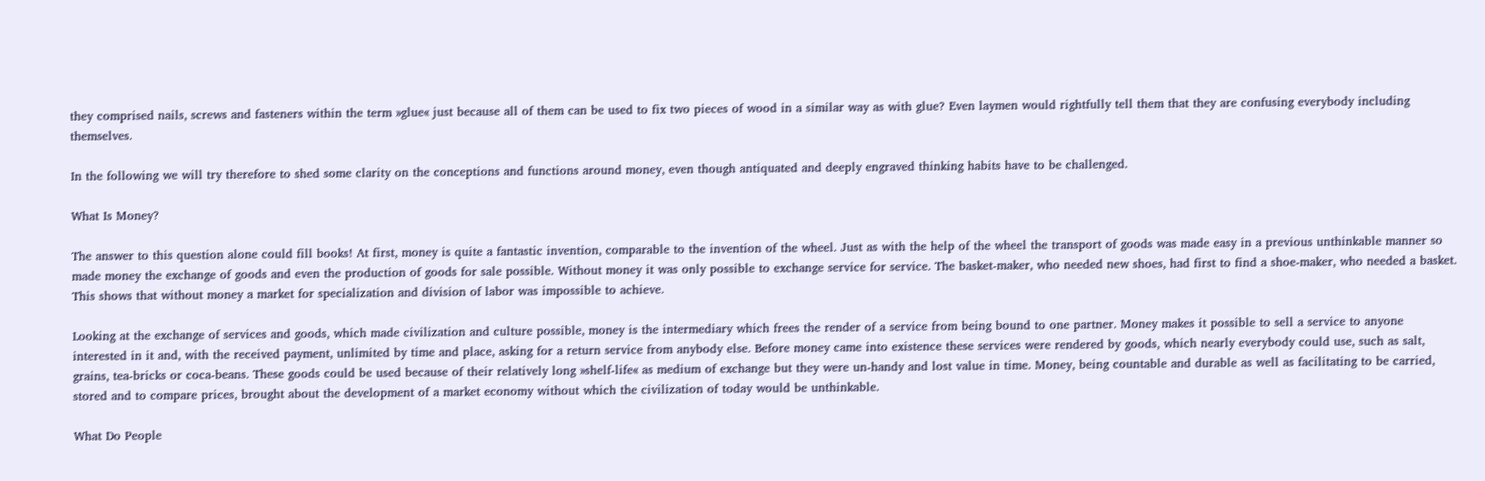they comprised nails, screws and fasteners within the term »glue« just because all of them can be used to fix two pieces of wood in a similar way as with glue? Even laymen would rightfully tell them that they are confusing everybody including themselves.

In the following we will try therefore to shed some clarity on the conceptions and functions around money, even though antiquated and deeply engraved thinking habits have to be challenged.

What Is Money?

The answer to this question alone could fill books! At first, money is quite a fantastic invention, comparable to the invention of the wheel. Just as with the help of the wheel the transport of goods was made easy in a previous unthinkable manner so made money the exchange of goods and even the production of goods for sale possible. Without money it was only possible to exchange service for service. The basket-maker, who needed new shoes, had first to find a shoe-maker, who needed a basket. This shows that without money a market for specialization and division of labor was impossible to achieve.

Looking at the exchange of services and goods, which made civilization and culture possible, money is the intermediary which frees the render of a service from being bound to one partner. Money makes it possible to sell a service to anyone interested in it and, with the received payment, unlimited by time and place, asking for a return service from anybody else. Before money came into existence these services were rendered by goods, which nearly everybody could use, such as salt, grains, tea-bricks or coca-beans. These goods could be used because of their relatively long »shelf-life« as medium of exchange but they were un-handy and lost value in time. Money, being countable and durable as well as facilitating to be carried, stored and to compare prices, brought about the development of a market economy without which the civilization of today would be unthinkable.

What Do People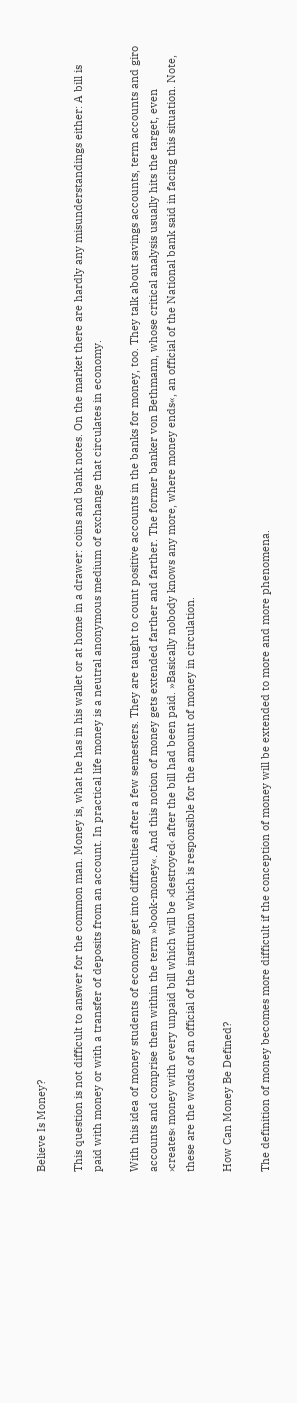Believe Is Money?

This question is not difficult to answer for the common man. Money is, what he has in his wallet or at home in a drawer: coins and bank notes. On the market there are hardly any misunderstandings either: A bill is paid with money or with a transfer of deposits from an account. In practical life money is a neutral anonymous medium of exchange that circulates in economy.

With this idea of money students of economy get into difficulties after a few semesters. They are taught to count positive accounts in the banks for money, too. They talk about savings accounts, term accounts and giro accounts and comprise them within the term »book-money«. And this notion of money gets extended farther and farther. The former banker von Bethmann, whose critical analysis usually hits the target, even ›creates‹ money with every unpaid bill which will be ›destroyed‹ after the bill had been paid. »Basically nobody knows any more, where money ends«, an official of the National bank said in facing this situation. Note, these are the words of an official of the institution which is responsible for the amount of money in circulation.

How Can Money Be Defined?

The definition of money becomes more difficult if the conception of money will be extended to more and more phenomena.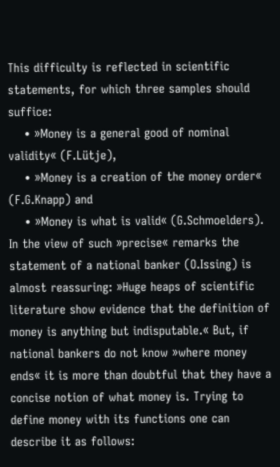This difficulty is reflected in scientific statements, for which three samples should suffice:
    • »Money is a general good of nominal validity« (F.Lütje),
    • »Money is a creation of the money order« (F.G.Knapp) and
    • »Money is what is valid« (G.Schmoelders).
In the view of such »precise« remarks the statement of a national banker (O.Issing) is almost reassuring: »Huge heaps of scientific literature show evidence that the definition of money is anything but indisputable.« But, if national bankers do not know »where money ends« it is more than doubtful that they have a concise notion of what money is. Trying to define money with its functions one can describe it as follows: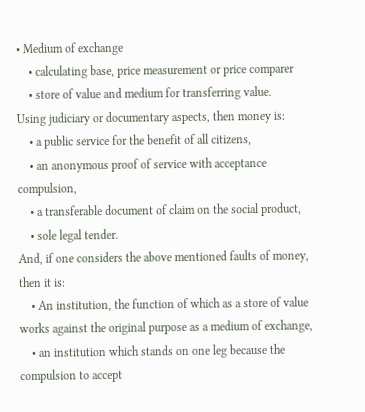• Medium of exchange
    • calculating base, price measurement or price comparer
    • store of value and medium for transferring value.
Using judiciary or documentary aspects, then money is:
    • a public service for the benefit of all citizens,
    • an anonymous proof of service with acceptance compulsion,
    • a transferable document of claim on the social product,
    • sole legal tender.
And, if one considers the above mentioned faults of money, then it is:
    • An institution, the function of which as a store of value works against the original purpose as a medium of exchange,
    • an institution which stands on one leg because the compulsion to accept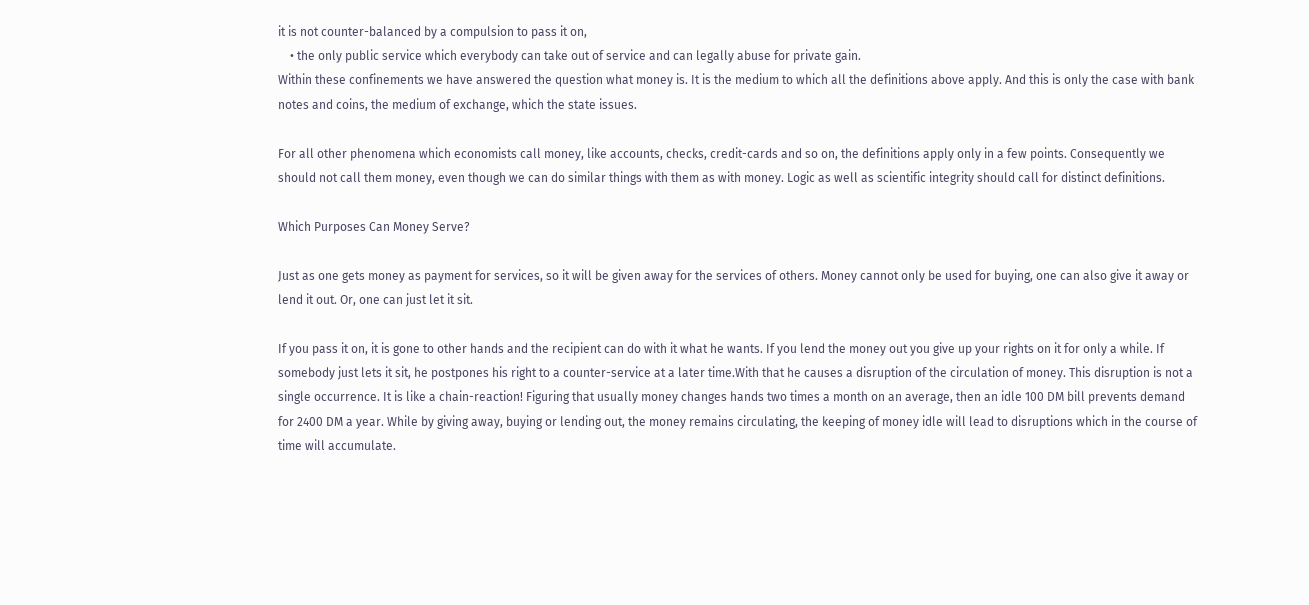it is not counter-balanced by a compulsion to pass it on,
    • the only public service which everybody can take out of service and can legally abuse for private gain.
Within these confinements we have answered the question what money is. It is the medium to which all the definitions above apply. And this is only the case with bank notes and coins, the medium of exchange, which the state issues.

For all other phenomena which economists call money, like accounts, checks, credit-cards and so on, the definitions apply only in a few points. Consequently we should not call them money, even though we can do similar things with them as with money. Logic as well as scientific integrity should call for distinct definitions.

Which Purposes Can Money Serve?

Just as one gets money as payment for services, so it will be given away for the services of others. Money cannot only be used for buying, one can also give it away or lend it out. Or, one can just let it sit.

If you pass it on, it is gone to other hands and the recipient can do with it what he wants. If you lend the money out you give up your rights on it for only a while. If somebody just lets it sit, he postpones his right to a counter-service at a later time.With that he causes a disruption of the circulation of money. This disruption is not a single occurrence. It is like a chain-reaction! Figuring that usually money changes hands two times a month on an average, then an idle 100 DM bill prevents demand for 2400 DM a year. While by giving away, buying or lending out, the money remains circulating, the keeping of money idle will lead to disruptions which in the course of time will accumulate.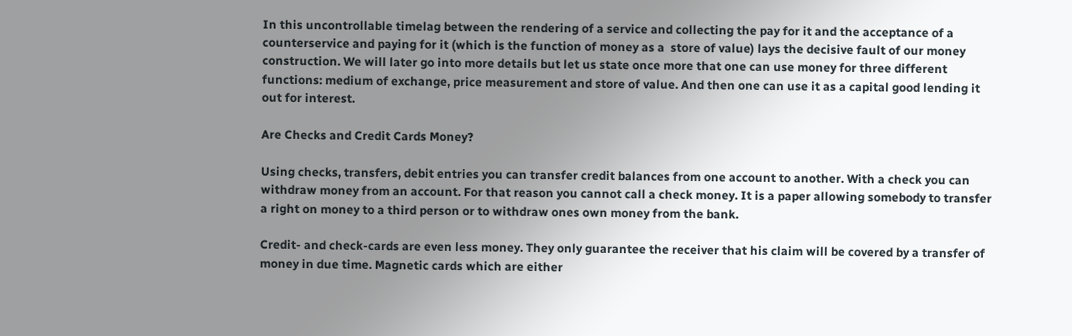In this uncontrollable timelag between the rendering of a service and collecting the pay for it and the acceptance of a counterservice and paying for it (which is the function of money as a  store of value) lays the decisive fault of our money construction. We will later go into more details but let us state once more that one can use money for three different functions: medium of exchange, price measurement and store of value. And then one can use it as a capital good lending it out for interest.

Are Checks and Credit Cards Money?

Using checks, transfers, debit entries you can transfer credit balances from one account to another. With a check you can withdraw money from an account. For that reason you cannot call a check money. It is a paper allowing somebody to transfer a right on money to a third person or to withdraw ones own money from the bank.

Credit- and check-cards are even less money. They only guarantee the receiver that his claim will be covered by a transfer of money in due time. Magnetic cards which are either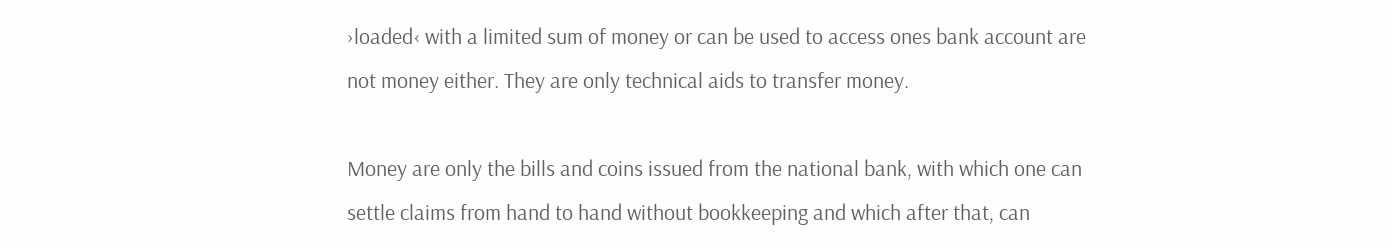›loaded‹ with a limited sum of money or can be used to access ones bank account are not money either. They are only technical aids to transfer money.

Money are only the bills and coins issued from the national bank, with which one can settle claims from hand to hand without bookkeeping and which after that, can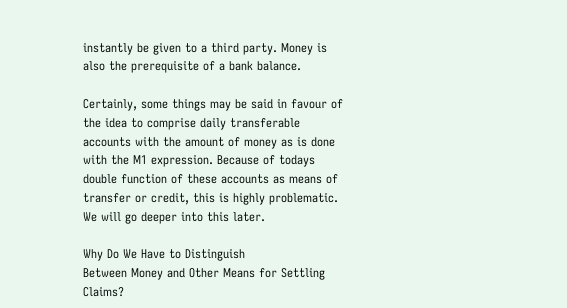instantly be given to a third party. Money is also the prerequisite of a bank balance.

Certainly, some things may be said in favour of the idea to comprise daily transferable accounts with the amount of money as is done with the M1 expression. Because of todays double function of these accounts as means of transfer or credit, this is highly problematic. We will go deeper into this later.

Why Do We Have to Distinguish
Between Money and Other Means for Settling Claims?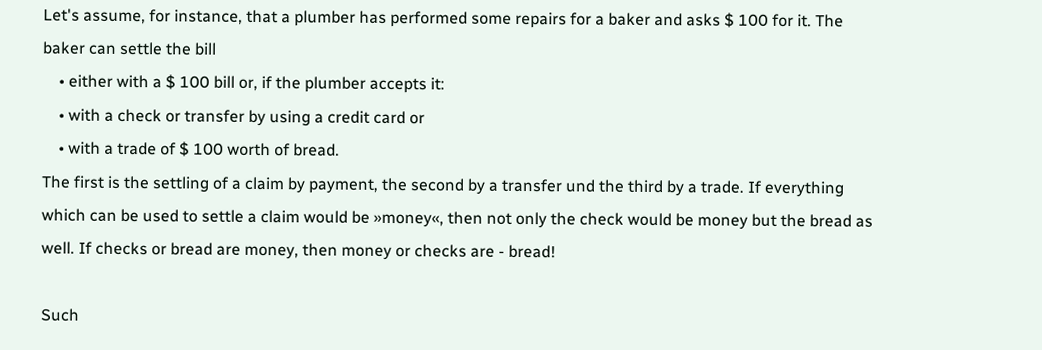Let's assume, for instance, that a plumber has performed some repairs for a baker and asks $ 100 for it. The baker can settle the bill
    • either with a $ 100 bill or, if the plumber accepts it:
    • with a check or transfer by using a credit card or
    • with a trade of $ 100 worth of bread.
The first is the settling of a claim by payment, the second by a transfer und the third by a trade. If everything which can be used to settle a claim would be »money«, then not only the check would be money but the bread as well. If checks or bread are money, then money or checks are - bread!

Such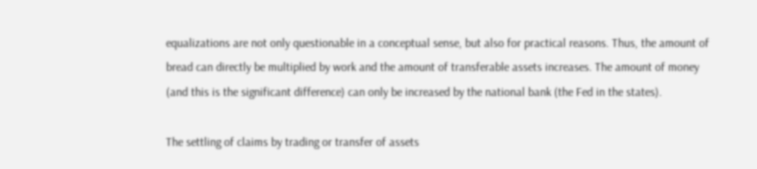equalizations are not only questionable in a conceptual sense, but also for practical reasons. Thus, the amount of bread can directly be multiplied by work and the amount of transferable assets increases. The amount of money (and this is the significant difference) can only be increased by the national bank (the Fed in the states).

The settling of claims by trading or transfer of assets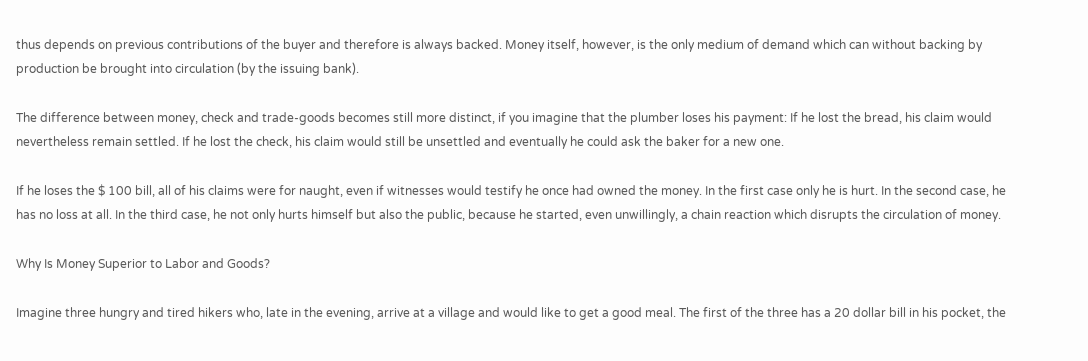thus depends on previous contributions of the buyer and therefore is always backed. Money itself, however, is the only medium of demand which can without backing by production be brought into circulation (by the issuing bank).

The difference between money, check and trade-goods becomes still more distinct, if you imagine that the plumber loses his payment: If he lost the bread, his claim would nevertheless remain settled. If he lost the check, his claim would still be unsettled and eventually he could ask the baker for a new one.

If he loses the $ 100 bill, all of his claims were for naught, even if witnesses would testify he once had owned the money. In the first case only he is hurt. In the second case, he has no loss at all. In the third case, he not only hurts himself but also the public, because he started, even unwillingly, a chain reaction which disrupts the circulation of money.

Why Is Money Superior to Labor and Goods?

Imagine three hungry and tired hikers who, late in the evening, arrive at a village and would like to get a good meal. The first of the three has a 20 dollar bill in his pocket, the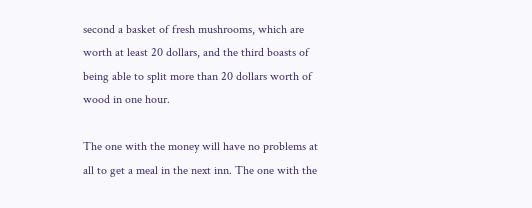second a basket of fresh mushrooms, which are worth at least 20 dollars, and the third boasts of being able to split more than 20 dollars worth of wood in one hour.

The one with the money will have no problems at all to get a meal in the next inn. The one with the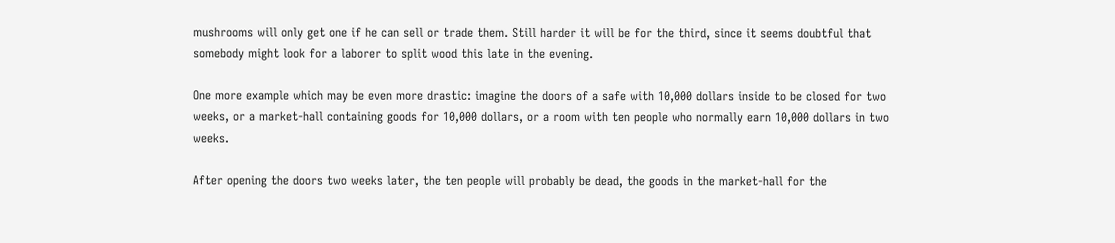mushrooms will only get one if he can sell or trade them. Still harder it will be for the third, since it seems doubtful that somebody might look for a laborer to split wood this late in the evening.

One more example which may be even more drastic: imagine the doors of a safe with 10,000 dollars inside to be closed for two weeks, or a market-hall containing goods for 10,000 dollars, or a room with ten people who normally earn 10,000 dollars in two weeks.

After opening the doors two weeks later, the ten people will probably be dead, the goods in the market-hall for the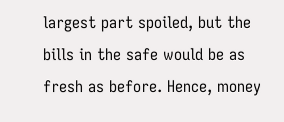largest part spoiled, but the bills in the safe would be as fresh as before. Hence, money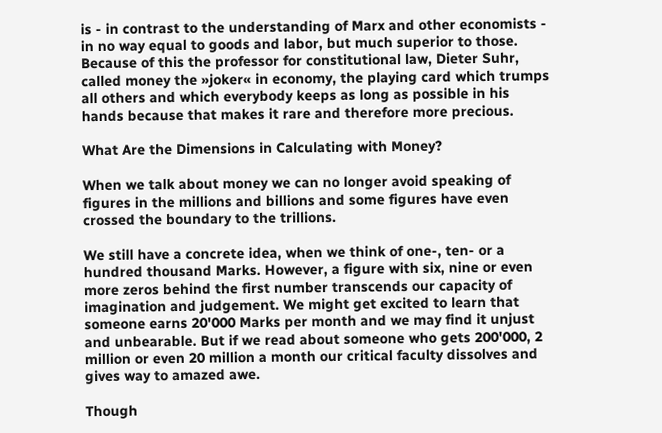is - in contrast to the understanding of Marx and other economists - in no way equal to goods and labor, but much superior to those. Because of this the professor for constitutional law, Dieter Suhr, called money the »joker« in economy, the playing card which trumps all others and which everybody keeps as long as possible in his hands because that makes it rare and therefore more precious.

What Are the Dimensions in Calculating with Money?

When we talk about money we can no longer avoid speaking of figures in the millions and billions and some figures have even crossed the boundary to the trillions.

We still have a concrete idea, when we think of one-, ten- or a hundred thousand Marks. However, a figure with six, nine or even more zeros behind the first number transcends our capacity of imagination and judgement. We might get excited to learn that someone earns 20'000 Marks per month and we may find it unjust and unbearable. But if we read about someone who gets 200'000, 2 million or even 20 million a month our critical faculty dissolves and gives way to amazed awe.

Though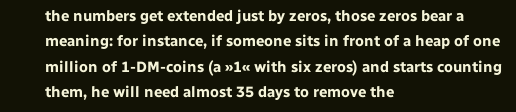the numbers get extended just by zeros, those zeros bear a meaning: for instance, if someone sits in front of a heap of one million of 1-DM-coins (a »1« with six zeros) and starts counting them, he will need almost 35 days to remove the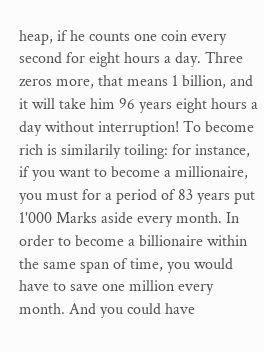heap, if he counts one coin every second for eight hours a day. Three zeros more, that means 1 billion, and it will take him 96 years eight hours a day without interruption! To become rich is similarily toiling: for instance, if you want to become a millionaire, you must for a period of 83 years put 1'000 Marks aside every month. In order to become a billionaire within the same span of time, you would have to save one million every month. And you could have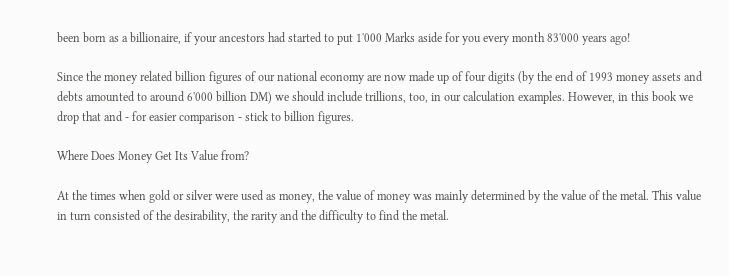been born as a billionaire, if your ancestors had started to put 1'000 Marks aside for you every month 83'000 years ago!

Since the money related billion figures of our national economy are now made up of four digits (by the end of 1993 money assets and debts amounted to around 6'000 billion DM) we should include trillions, too, in our calculation examples. However, in this book we drop that and - for easier comparison - stick to billion figures.

Where Does Money Get Its Value from?

At the times when gold or silver were used as money, the value of money was mainly determined by the value of the metal. This value in turn consisted of the desirability, the rarity and the difficulty to find the metal.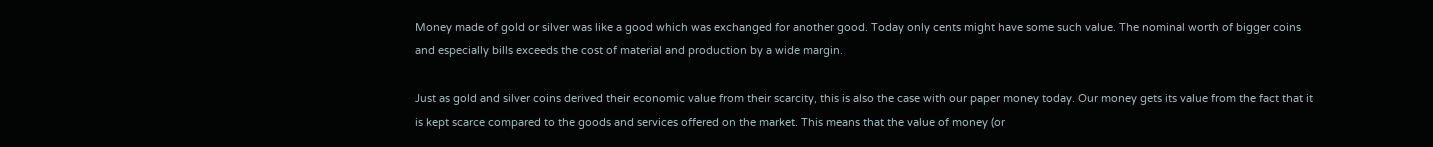Money made of gold or silver was like a good which was exchanged for another good. Today only cents might have some such value. The nominal worth of bigger coins and especially bills exceeds the cost of material and production by a wide margin.

Just as gold and silver coins derived their economic value from their scarcity, this is also the case with our paper money today. Our money gets its value from the fact that it is kept scarce compared to the goods and services offered on the market. This means that the value of money (or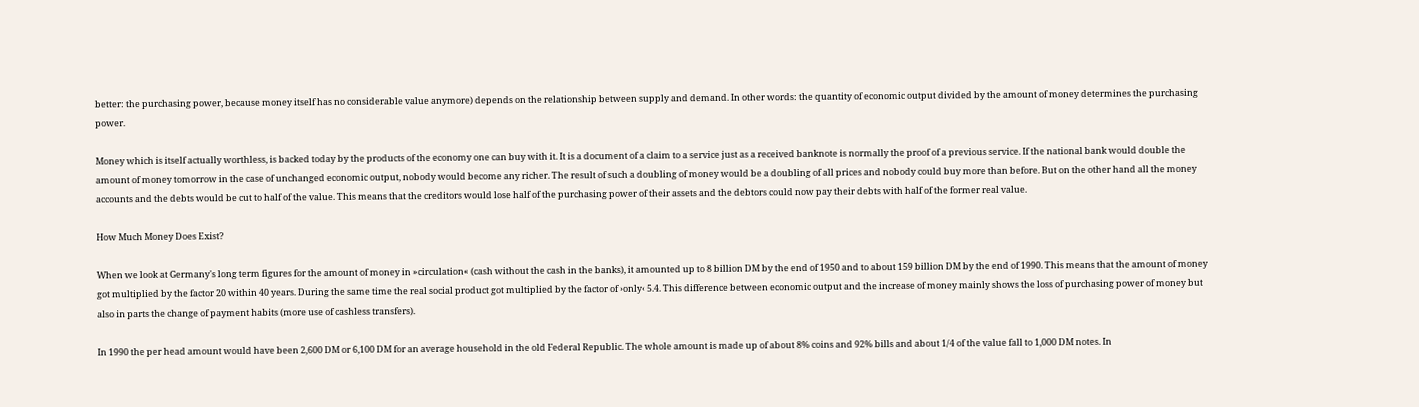better: the purchasing power, because money itself has no considerable value anymore) depends on the relationship between supply and demand. In other words: the quantity of economic output divided by the amount of money determines the purchasing power.

Money which is itself actually worthless, is backed today by the products of the economy one can buy with it. It is a document of a claim to a service just as a received banknote is normally the proof of a previous service. If the national bank would double the amount of money tomorrow in the case of unchanged economic output, nobody would become any richer. The result of such a doubling of money would be a doubling of all prices and nobody could buy more than before. But on the other hand all the money accounts and the debts would be cut to half of the value. This means that the creditors would lose half of the purchasing power of their assets and the debtors could now pay their debts with half of the former real value.

How Much Money Does Exist?

When we look at Germany's long term figures for the amount of money in »circulation« (cash without the cash in the banks), it amounted up to 8 billion DM by the end of 1950 and to about 159 billion DM by the end of 1990. This means that the amount of money got multiplied by the factor 20 within 40 years. During the same time the real social product got multiplied by the factor of ›only‹ 5.4. This difference between economic output and the increase of money mainly shows the loss of purchasing power of money but also in parts the change of payment habits (more use of cashless transfers).

In 1990 the per head amount would have been 2,600 DM or 6,100 DM for an average household in the old Federal Republic. The whole amount is made up of about 8% coins and 92% bills and about 1/4 of the value fall to 1,000 DM notes. In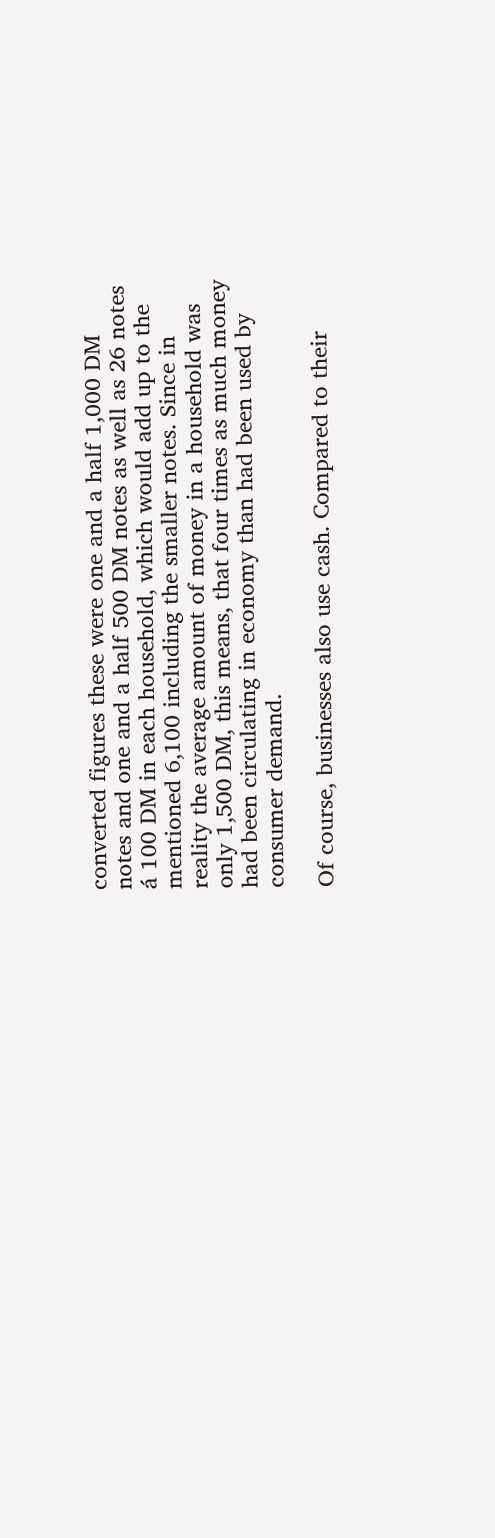converted figures these were one and a half 1,000 DM notes and one and a half 500 DM notes as well as 26 notes á 100 DM in each household, which would add up to the mentioned 6,100 including the smaller notes. Since in reality the average amount of money in a household was only 1,500 DM, this means, that four times as much money had been circulating in economy than had been used by consumer demand.

Of course, businesses also use cash. Compared to their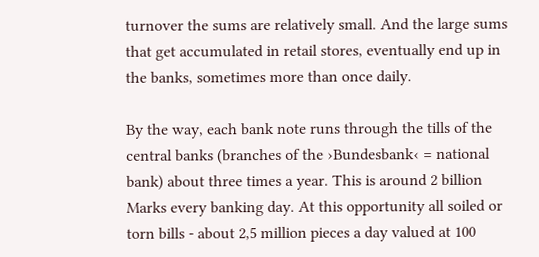turnover the sums are relatively small. And the large sums that get accumulated in retail stores, eventually end up in the banks, sometimes more than once daily.

By the way, each bank note runs through the tills of the central banks (branches of the ›Bundesbank‹ = national bank) about three times a year. This is around 2 billion Marks every banking day. At this opportunity all soiled or torn bills - about 2,5 million pieces a day valued at 100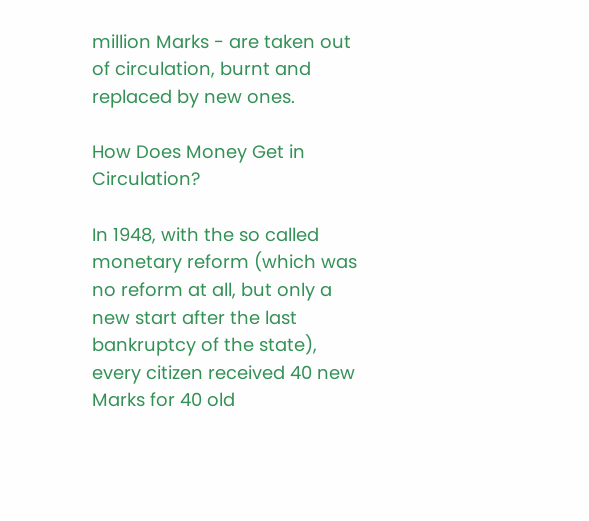million Marks - are taken out of circulation, burnt and replaced by new ones.

How Does Money Get in Circulation?

In 1948, with the so called monetary reform (which was no reform at all, but only a new start after the last bankruptcy of the state), every citizen received 40 new Marks for 40 old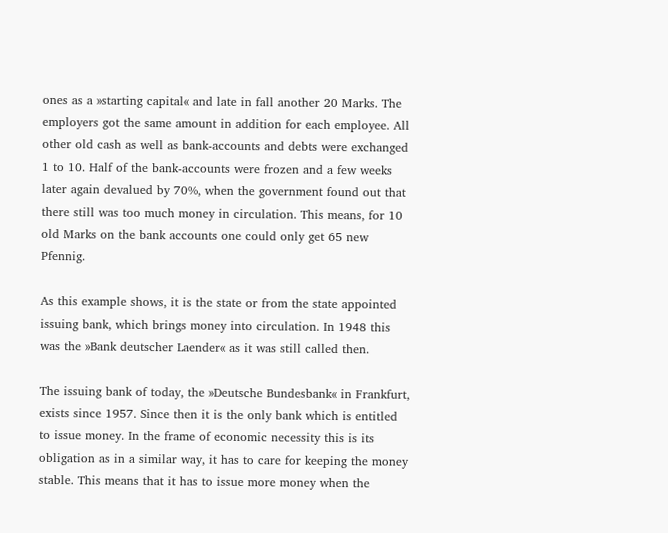ones as a »starting capital« and late in fall another 20 Marks. The employers got the same amount in addition for each employee. All other old cash as well as bank-accounts and debts were exchanged 1 to 10. Half of the bank-accounts were frozen and a few weeks later again devalued by 70%, when the government found out that there still was too much money in circulation. This means, for 10 old Marks on the bank accounts one could only get 65 new Pfennig.

As this example shows, it is the state or from the state appointed issuing bank, which brings money into circulation. In 1948 this was the »Bank deutscher Laender« as it was still called then.

The issuing bank of today, the »Deutsche Bundesbank« in Frankfurt, exists since 1957. Since then it is the only bank which is entitled to issue money. In the frame of economic necessity this is its obligation as in a similar way, it has to care for keeping the money stable. This means that it has to issue more money when the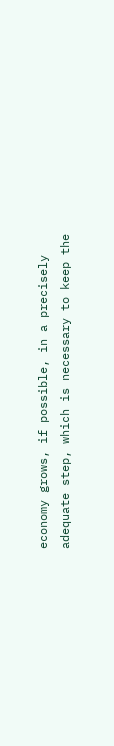economy grows, if possible, in a precisely adequate step, which is necessary to keep the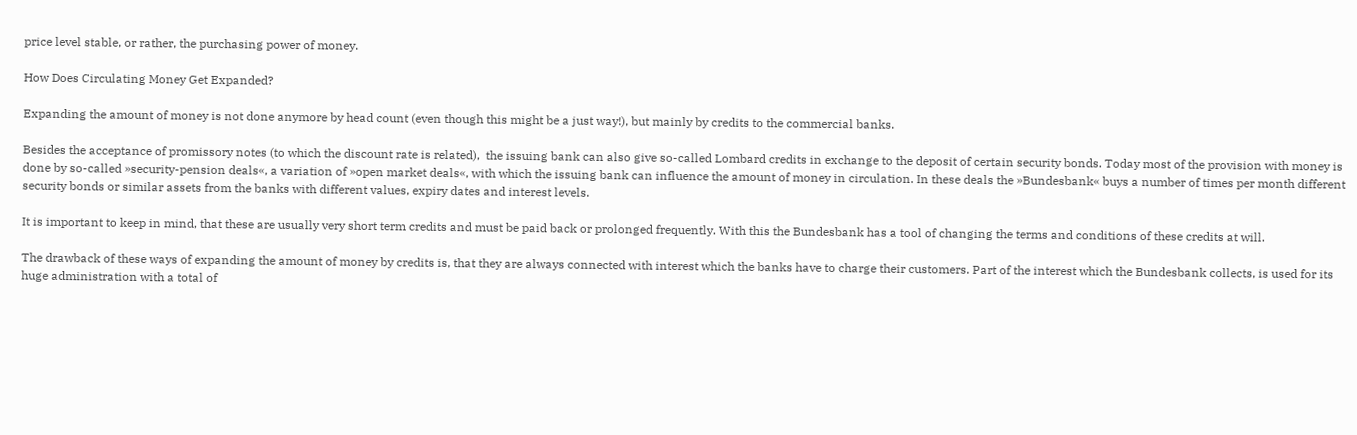price level stable, or rather, the purchasing power of money.

How Does Circulating Money Get Expanded?

Expanding the amount of money is not done anymore by head count (even though this might be a just way!), but mainly by credits to the commercial banks.

Besides the acceptance of promissory notes (to which the discount rate is related),  the issuing bank can also give so-called Lombard credits in exchange to the deposit of certain security bonds. Today most of the provision with money is done by so-called »security-pension deals«, a variation of »open market deals«, with which the issuing bank can influence the amount of money in circulation. In these deals the »Bundesbank« buys a number of times per month different security bonds or similar assets from the banks with different values, expiry dates and interest levels.

It is important to keep in mind, that these are usually very short term credits and must be paid back or prolonged frequently. With this the Bundesbank has a tool of changing the terms and conditions of these credits at will.

The drawback of these ways of expanding the amount of money by credits is, that they are always connected with interest which the banks have to charge their customers. Part of the interest which the Bundesbank collects, is used for its huge administration with a total of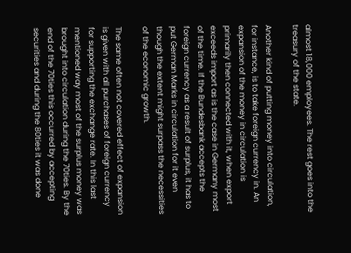almost 18,000 employees. The rest goes into the treasury of the state.

Another kind of putting money into circulation, for instance, is to take foreign currency in. An expansion of the money in circulation is primarily then connected with it, when export exceeds import as is the case in Germany most of the time. If the Bundesbank accepts the foreign currency as a result of surplus, it has to put German Marks in circulation for it even though the extent might surpass the necessities of the economic growth.

The same often not covered effect of expansion is given with all purchases of foreign currency for supporting the exchange rate. In this last mentioned way most of the surplus money was brought into circulation during the 70ties. By the end of the 70ties this occurred by accepting securities and during the 80ties it was done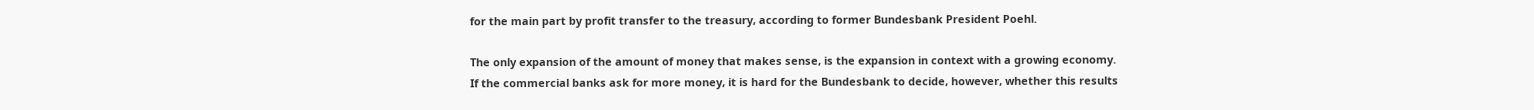for the main part by profit transfer to the treasury, according to former Bundesbank President Poehl.

The only expansion of the amount of money that makes sense, is the expansion in context with a growing economy. If the commercial banks ask for more money, it is hard for the Bundesbank to decide, however, whether this results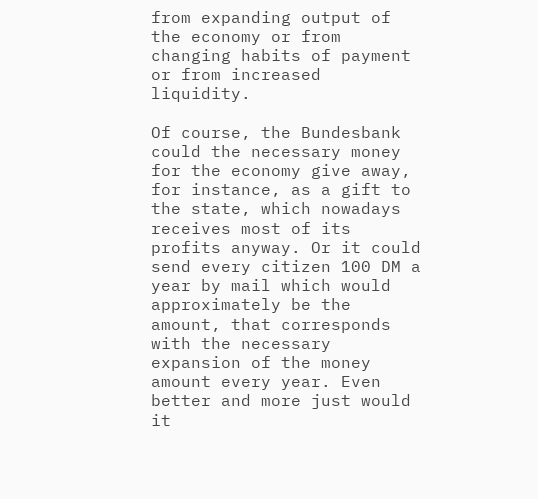from expanding output of the economy or from changing habits of payment or from increased liquidity.

Of course, the Bundesbank could the necessary money for the economy give away, for instance, as a gift to the state, which nowadays receives most of its profits anyway. Or it could send every citizen 100 DM a year by mail which would approximately be the amount, that corresponds with the necessary expansion of the money amount every year. Even better and more just would it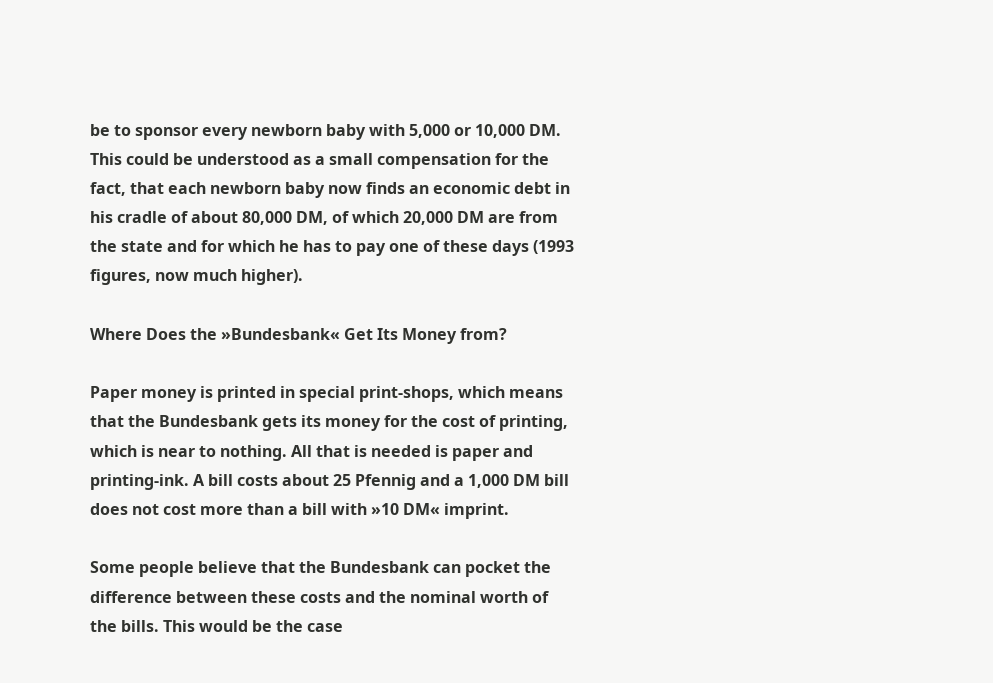be to sponsor every newborn baby with 5,000 or 10,000 DM. This could be understood as a small compensation for the fact, that each newborn baby now finds an economic debt in his cradle of about 80,000 DM, of which 20,000 DM are from the state and for which he has to pay one of these days (1993 figures, now much higher).

Where Does the »Bundesbank« Get Its Money from?

Paper money is printed in special print-shops, which means that the Bundesbank gets its money for the cost of printing, which is near to nothing. All that is needed is paper and printing-ink. A bill costs about 25 Pfennig and a 1,000 DM bill does not cost more than a bill with »10 DM« imprint.

Some people believe that the Bundesbank can pocket the difference between these costs and the nominal worth of the bills. This would be the case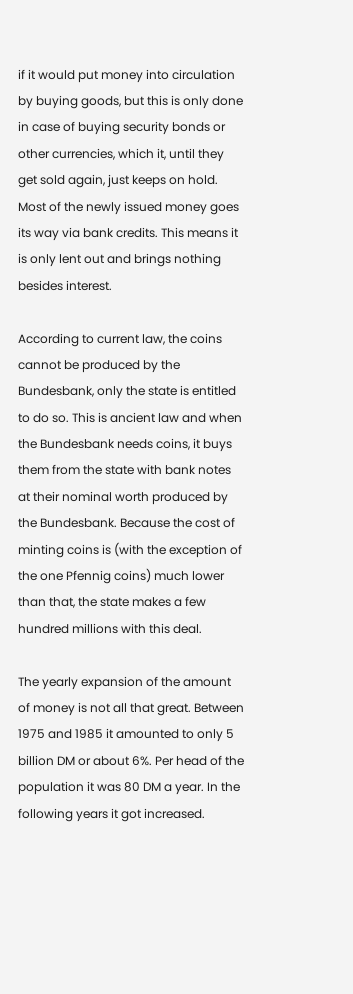if it would put money into circulation by buying goods, but this is only done in case of buying security bonds or other currencies, which it, until they get sold again, just keeps on hold. Most of the newly issued money goes its way via bank credits. This means it is only lent out and brings nothing besides interest.

According to current law, the coins cannot be produced by the Bundesbank, only the state is entitled to do so. This is ancient law and when the Bundesbank needs coins, it buys them from the state with bank notes at their nominal worth produced by the Bundesbank. Because the cost of minting coins is (with the exception of the one Pfennig coins) much lower than that, the state makes a few hundred millions with this deal.

The yearly expansion of the amount of money is not all that great. Between 1975 and 1985 it amounted to only 5 billion DM or about 6%. Per head of the population it was 80 DM a year. In the following years it got increased.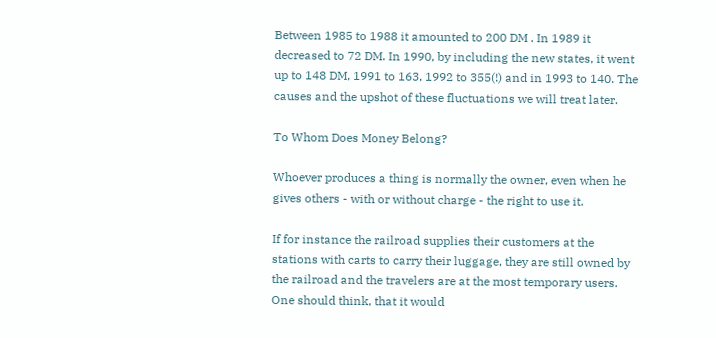Between 1985 to 1988 it amounted to 200 DM . In 1989 it decreased to 72 DM. In 1990, by including the new states, it went up to 148 DM, 1991 to 163, 1992 to 355(!) and in 1993 to 140. The causes and the upshot of these fluctuations we will treat later.

To Whom Does Money Belong?

Whoever produces a thing is normally the owner, even when he gives others - with or without charge - the right to use it.

If for instance the railroad supplies their customers at the stations with carts to carry their luggage, they are still owned by the railroad and the travelers are at the most temporary users. One should think, that it would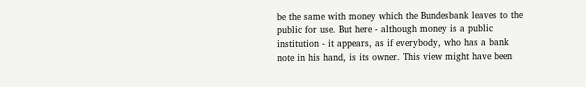be the same with money which the Bundesbank leaves to the public for use. But here - although money is a public institution - it appears, as if everybody, who has a bank note in his hand, is its owner. This view might have been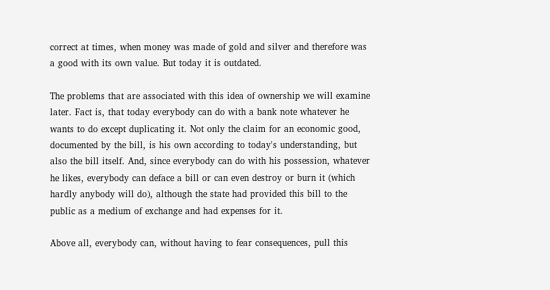correct at times, when money was made of gold and silver and therefore was a good with its own value. But today it is outdated.

The problems that are associated with this idea of ownership we will examine later. Fact is, that today everybody can do with a bank note whatever he wants to do except duplicating it. Not only the claim for an economic good, documented by the bill, is his own according to today's understanding, but also the bill itself. And, since everybody can do with his possession, whatever he likes, everybody can deface a bill or can even destroy or burn it (which hardly anybody will do), although the state had provided this bill to the public as a medium of exchange and had expenses for it.

Above all, everybody can, without having to fear consequences, pull this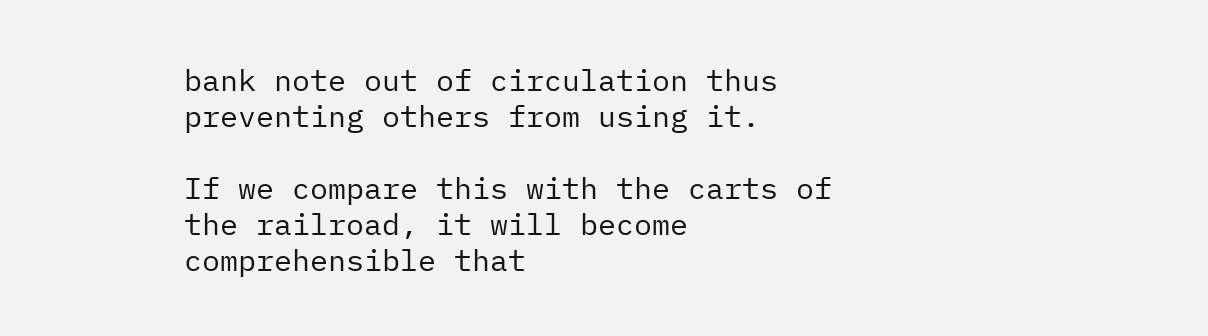bank note out of circulation thus preventing others from using it.

If we compare this with the carts of the railroad, it will become comprehensible that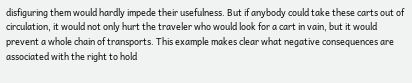disfiguring them would hardly impede their usefulness. But if anybody could take these carts out of circulation, it would not only hurt the traveler who would look for a cart in vain, but it would prevent a whole chain of transports. This example makes clear what negative consequences are associated with the right to hold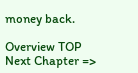money back.

Overview TOP  Next Chapter =>